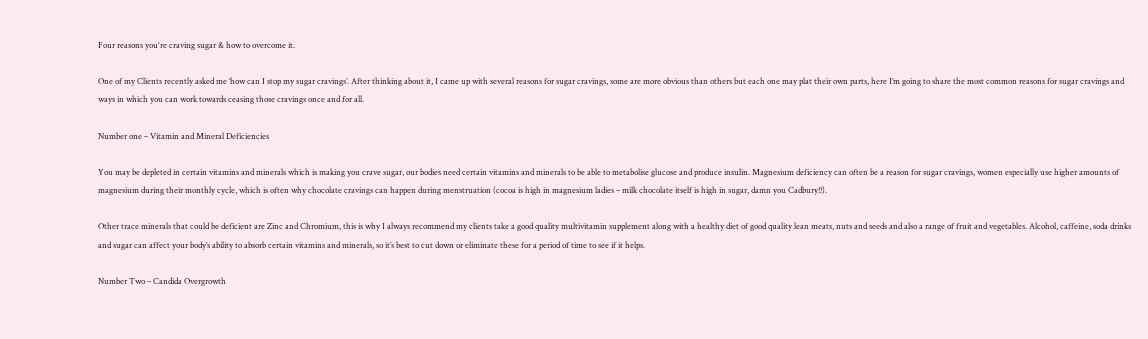Four reasons you're craving sugar & how to overcome it.

One of my Clients recently asked me ‘how can I stop my sugar cravings’. After thinking about it, I came up with several reasons for sugar cravings, some are more obvious than others but each one may plat their own parts, here I’m going to share the most common reasons for sugar cravings and ways in which you can work towards ceasing those cravings once and for all.

Number one – Vitamin and Mineral Deficiencies

You may be depleted in certain vitamins and minerals which is making you crave sugar, our bodies need certain vitamins and minerals to be able to metabolise glucose and produce insulin. Magnesium deficiency can often be a reason for sugar cravings, women especially use higher amounts of magnesium during their monthly cycle, which is often why chocolate cravings can happen during menstruation (cocoa is high in magnesium ladies – milk chocolate itself is high in sugar, damn you Cadbury!!).

Other trace minerals that could be deficient are Zinc and Chromium, this is why I always recommend my clients take a good quality multivitamin supplement along with a healthy diet of good quality lean meats, nuts and seeds and also a range of fruit and vegetables. Alcohol, caffeine, soda drinks and sugar can affect your body’s ability to absorb certain vitamins and minerals, so it’s best to cut down or eliminate these for a period of time to see if it helps.

Number Two – Candida Overgrowth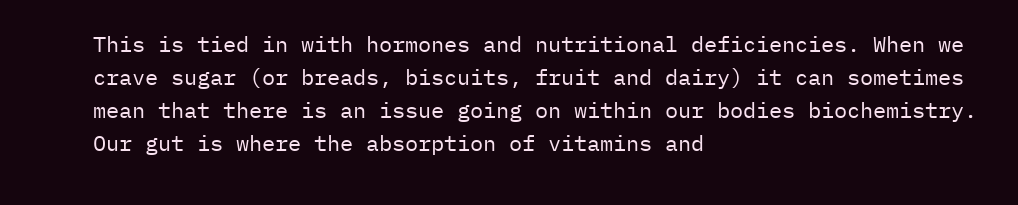This is tied in with hormones and nutritional deficiencies. When we crave sugar (or breads, biscuits, fruit and dairy) it can sometimes mean that there is an issue going on within our bodies biochemistry. Our gut is where the absorption of vitamins and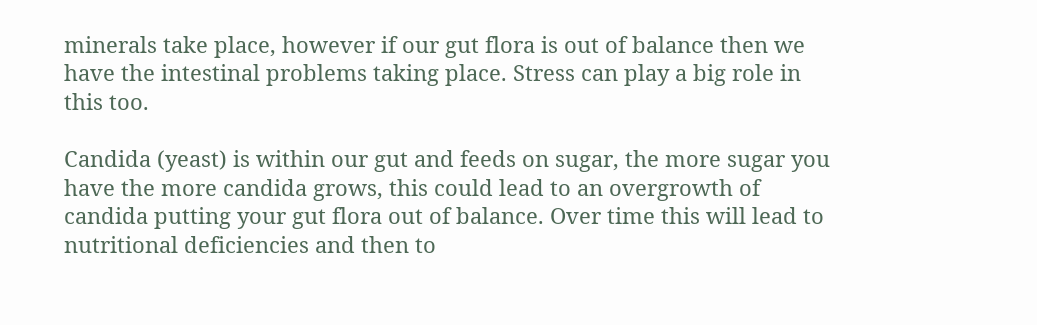minerals take place, however if our gut flora is out of balance then we have the intestinal problems taking place. Stress can play a big role in this too.

Candida (yeast) is within our gut and feeds on sugar, the more sugar you have the more candida grows, this could lead to an overgrowth of candida putting your gut flora out of balance. Over time this will lead to nutritional deficiencies and then to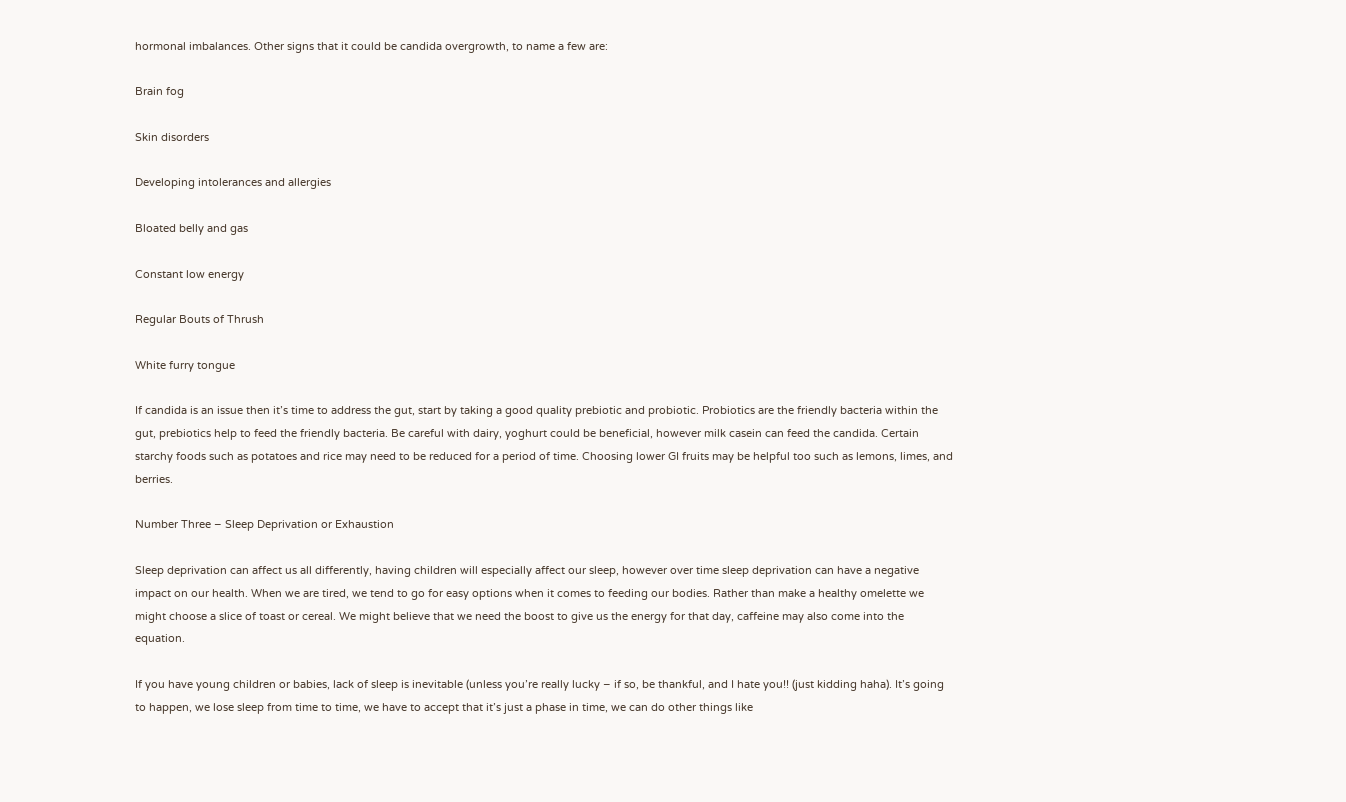hormonal imbalances. Other signs that it could be candida overgrowth, to name a few are:

Brain fog

Skin disorders

Developing intolerances and allergies

Bloated belly and gas

Constant low energy

Regular Bouts of Thrush

White furry tongue

If candida is an issue then it’s time to address the gut, start by taking a good quality prebiotic and probiotic. Probiotics are the friendly bacteria within the gut, prebiotics help to feed the friendly bacteria. Be careful with dairy, yoghurt could be beneficial, however milk casein can feed the candida. Certain starchy foods such as potatoes and rice may need to be reduced for a period of time. Choosing lower GI fruits may be helpful too such as lemons, limes, and berries.

Number Three – Sleep Deprivation or Exhaustion

Sleep deprivation can affect us all differently, having children will especially affect our sleep, however over time sleep deprivation can have a negative impact on our health. When we are tired, we tend to go for easy options when it comes to feeding our bodies. Rather than make a healthy omelette we might choose a slice of toast or cereal. We might believe that we need the boost to give us the energy for that day, caffeine may also come into the equation.

If you have young children or babies, lack of sleep is inevitable (unless you’re really lucky – if so, be thankful, and I hate you!! (just kidding haha). It’s going to happen, we lose sleep from time to time, we have to accept that it’s just a phase in time, we can do other things like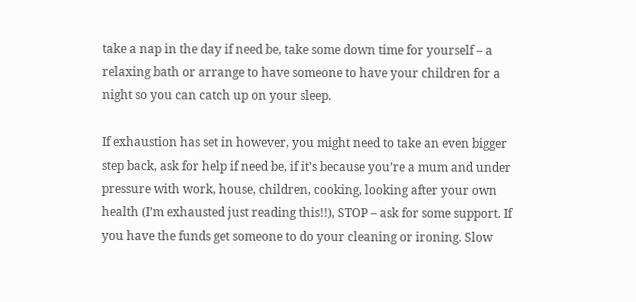take a nap in the day if need be, take some down time for yourself – a relaxing bath or arrange to have someone to have your children for a night so you can catch up on your sleep.

If exhaustion has set in however, you might need to take an even bigger step back, ask for help if need be, if it’s because you’re a mum and under pressure with work, house, children, cooking, looking after your own health (I’m exhausted just reading this!!), STOP – ask for some support. If you have the funds get someone to do your cleaning or ironing. Slow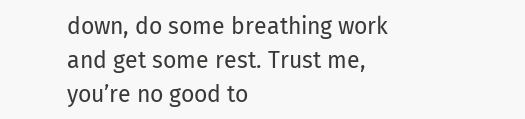down, do some breathing work and get some rest. Trust me, you’re no good to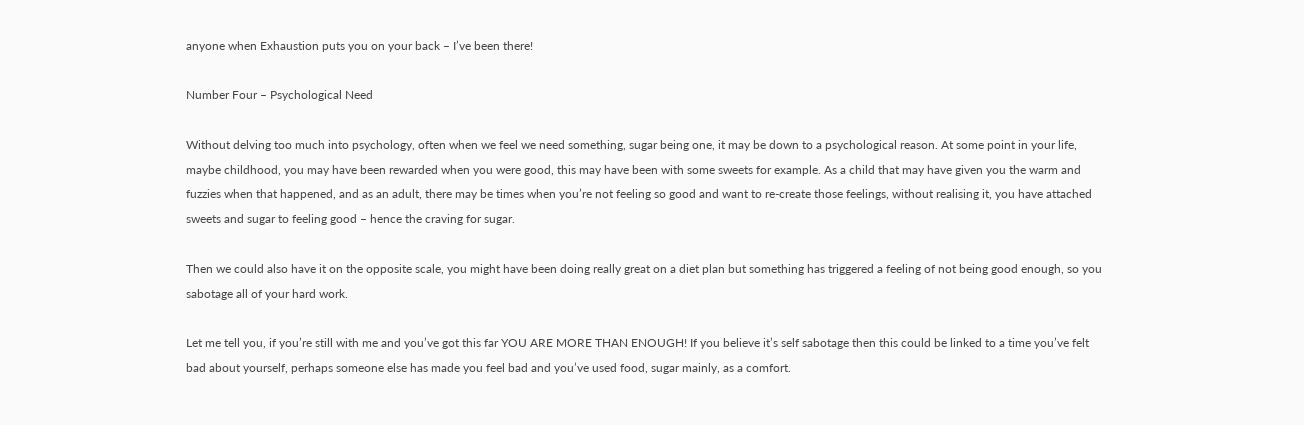anyone when Exhaustion puts you on your back – I’ve been there!

Number Four – Psychological Need

Without delving too much into psychology, often when we feel we need something, sugar being one, it may be down to a psychological reason. At some point in your life, maybe childhood, you may have been rewarded when you were good, this may have been with some sweets for example. As a child that may have given you the warm and fuzzies when that happened, and as an adult, there may be times when you’re not feeling so good and want to re-create those feelings, without realising it, you have attached sweets and sugar to feeling good – hence the craving for sugar.

Then we could also have it on the opposite scale, you might have been doing really great on a diet plan but something has triggered a feeling of not being good enough, so you sabotage all of your hard work.

Let me tell you, if you’re still with me and you’ve got this far YOU ARE MORE THAN ENOUGH! If you believe it’s self sabotage then this could be linked to a time you’ve felt bad about yourself, perhaps someone else has made you feel bad and you’ve used food, sugar mainly, as a comfort.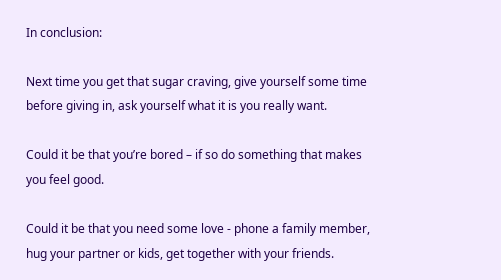In conclusion:

Next time you get that sugar craving, give yourself some time before giving in, ask yourself what it is you really want.

Could it be that you’re bored – if so do something that makes you feel good.

Could it be that you need some love - phone a family member, hug your partner or kids, get together with your friends.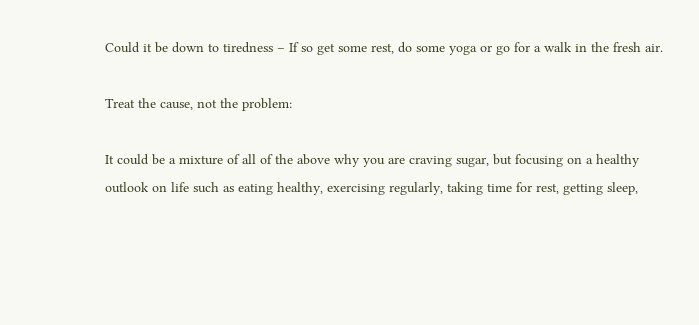Could it be down to tiredness – If so get some rest, do some yoga or go for a walk in the fresh air.

Treat the cause, not the problem:

It could be a mixture of all of the above why you are craving sugar, but focusing on a healthy outlook on life such as eating healthy, exercising regularly, taking time for rest, getting sleep,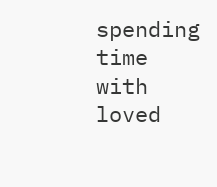spending time with loved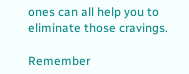ones can all help you to eliminate those cravings.

Remember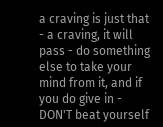a craving is just that - a craving, it will pass - do something else to take your mind from it, and if you do give in - DON'T beat yourself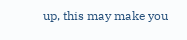up, this may make you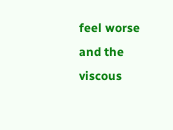feel worse and the viscous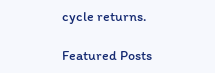cycle returns.

Featured Posts